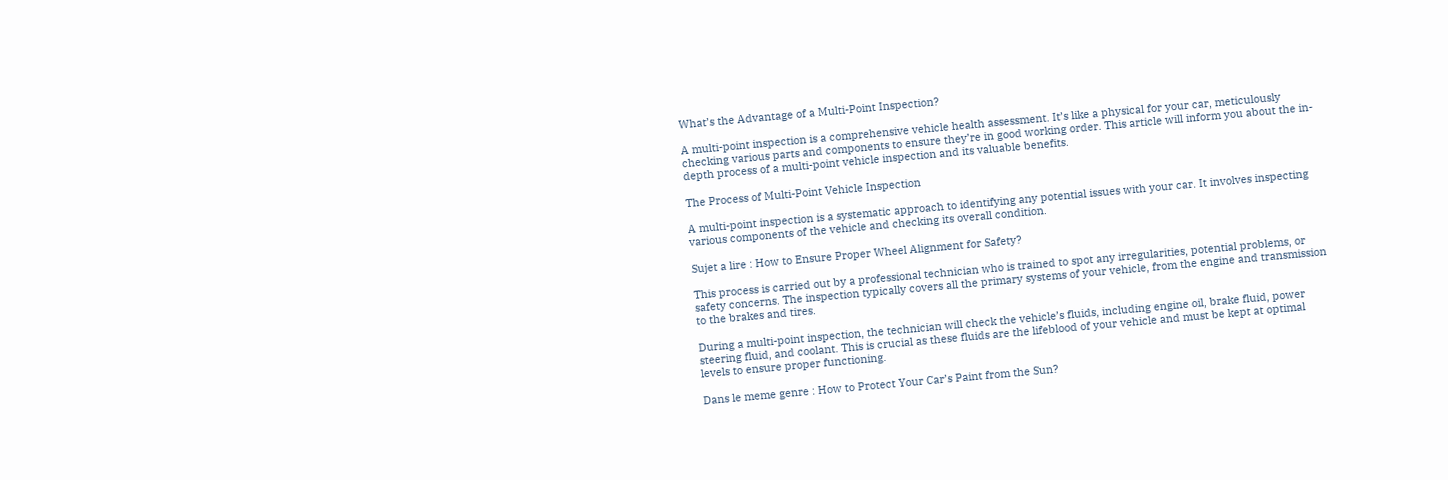What’s the Advantage of a Multi-Point Inspection?

A multi-point inspection is a comprehensive vehicle health assessment. It’s like a physical for your car, meticulously checking various parts and components to ensure they’re in good working order. This article will inform you about the in-depth process of a multi-point vehicle inspection and its valuable benefits.

The Process of Multi-Point Vehicle Inspection

A multi-point inspection is a systematic approach to identifying any potential issues with your car. It involves inspecting various components of the vehicle and checking its overall condition.

Sujet a lire : How to Ensure Proper Wheel Alignment for Safety?

This process is carried out by a professional technician who is trained to spot any irregularities, potential problems, or safety concerns. The inspection typically covers all the primary systems of your vehicle, from the engine and transmission to the brakes and tires.

During a multi-point inspection, the technician will check the vehicle’s fluids, including engine oil, brake fluid, power steering fluid, and coolant. This is crucial as these fluids are the lifeblood of your vehicle and must be kept at optimal levels to ensure proper functioning.

Dans le meme genre : How to Protect Your Car’s Paint from the Sun?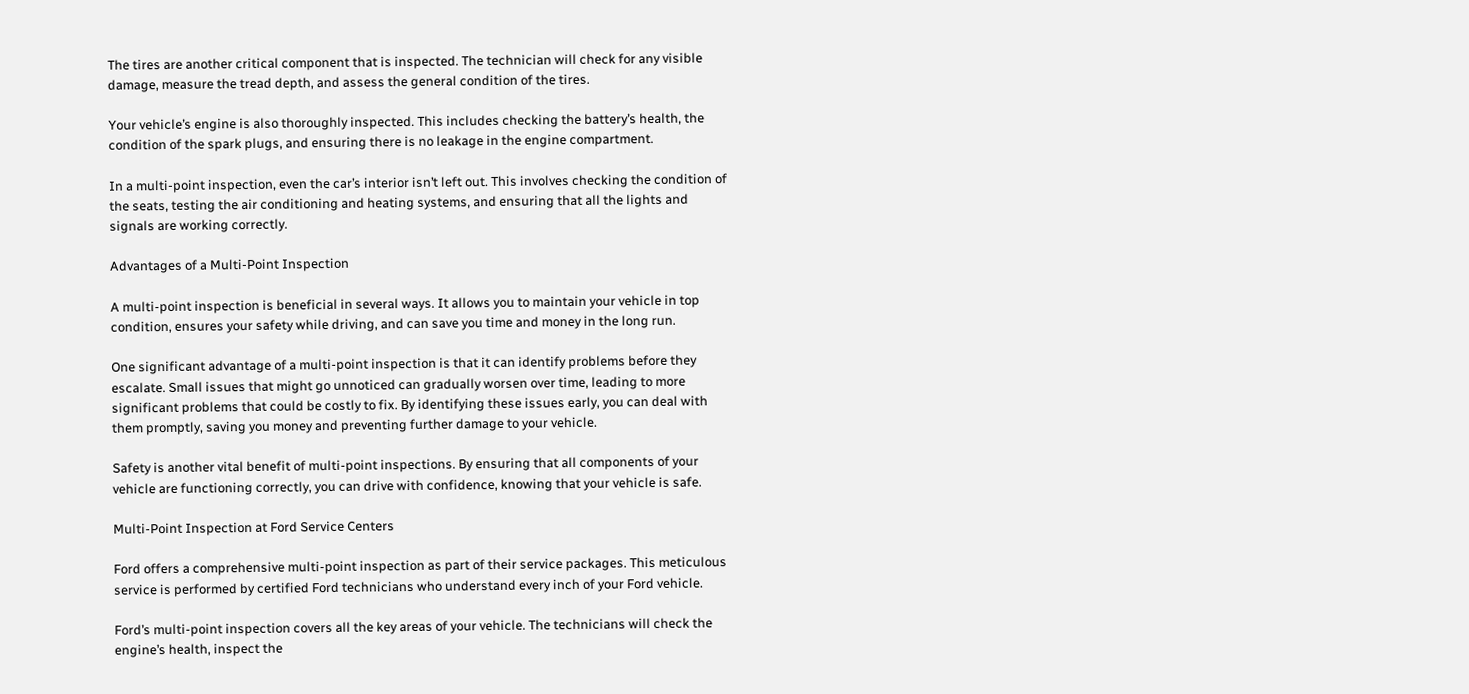The tires are another critical component that is inspected. The technician will check for any visible damage, measure the tread depth, and assess the general condition of the tires.

Your vehicle’s engine is also thoroughly inspected. This includes checking the battery’s health, the condition of the spark plugs, and ensuring there is no leakage in the engine compartment.

In a multi-point inspection, even the car’s interior isn’t left out. This involves checking the condition of the seats, testing the air conditioning and heating systems, and ensuring that all the lights and signals are working correctly.

Advantages of a Multi-Point Inspection

A multi-point inspection is beneficial in several ways. It allows you to maintain your vehicle in top condition, ensures your safety while driving, and can save you time and money in the long run.

One significant advantage of a multi-point inspection is that it can identify problems before they escalate. Small issues that might go unnoticed can gradually worsen over time, leading to more significant problems that could be costly to fix. By identifying these issues early, you can deal with them promptly, saving you money and preventing further damage to your vehicle.

Safety is another vital benefit of multi-point inspections. By ensuring that all components of your vehicle are functioning correctly, you can drive with confidence, knowing that your vehicle is safe.

Multi-Point Inspection at Ford Service Centers

Ford offers a comprehensive multi-point inspection as part of their service packages. This meticulous service is performed by certified Ford technicians who understand every inch of your Ford vehicle.

Ford’s multi-point inspection covers all the key areas of your vehicle. The technicians will check the engine’s health, inspect the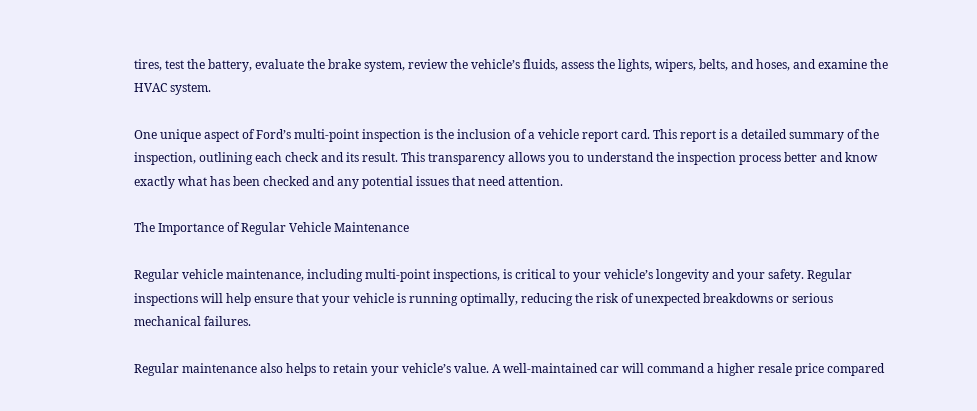tires, test the battery, evaluate the brake system, review the vehicle’s fluids, assess the lights, wipers, belts, and hoses, and examine the HVAC system.

One unique aspect of Ford’s multi-point inspection is the inclusion of a vehicle report card. This report is a detailed summary of the inspection, outlining each check and its result. This transparency allows you to understand the inspection process better and know exactly what has been checked and any potential issues that need attention.

The Importance of Regular Vehicle Maintenance

Regular vehicle maintenance, including multi-point inspections, is critical to your vehicle’s longevity and your safety. Regular inspections will help ensure that your vehicle is running optimally, reducing the risk of unexpected breakdowns or serious mechanical failures.

Regular maintenance also helps to retain your vehicle’s value. A well-maintained car will command a higher resale price compared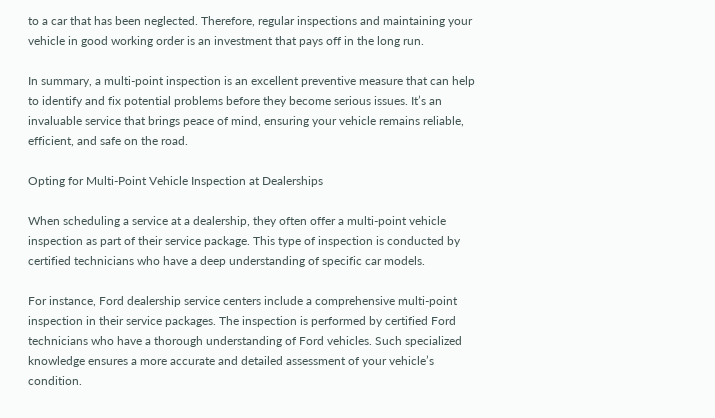to a car that has been neglected. Therefore, regular inspections and maintaining your vehicle in good working order is an investment that pays off in the long run.

In summary, a multi-point inspection is an excellent preventive measure that can help to identify and fix potential problems before they become serious issues. It’s an invaluable service that brings peace of mind, ensuring your vehicle remains reliable, efficient, and safe on the road.

Opting for Multi-Point Vehicle Inspection at Dealerships

When scheduling a service at a dealership, they often offer a multi-point vehicle inspection as part of their service package. This type of inspection is conducted by certified technicians who have a deep understanding of specific car models.

For instance, Ford dealership service centers include a comprehensive multi-point inspection in their service packages. The inspection is performed by certified Ford technicians who have a thorough understanding of Ford vehicles. Such specialized knowledge ensures a more accurate and detailed assessment of your vehicle’s condition.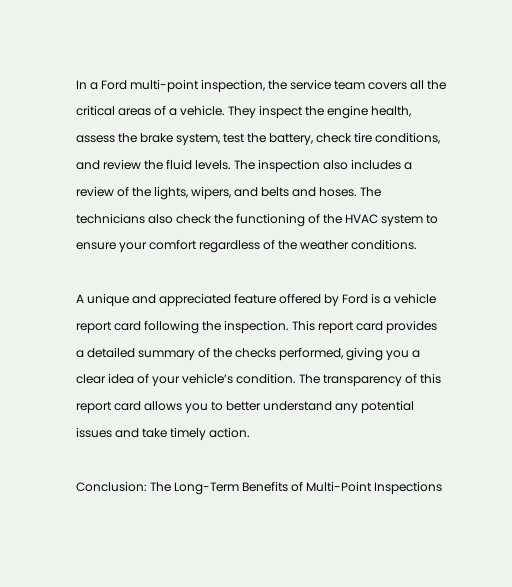In a Ford multi-point inspection, the service team covers all the critical areas of a vehicle. They inspect the engine health, assess the brake system, test the battery, check tire conditions, and review the fluid levels. The inspection also includes a review of the lights, wipers, and belts and hoses. The technicians also check the functioning of the HVAC system to ensure your comfort regardless of the weather conditions.

A unique and appreciated feature offered by Ford is a vehicle report card following the inspection. This report card provides a detailed summary of the checks performed, giving you a clear idea of your vehicle’s condition. The transparency of this report card allows you to better understand any potential issues and take timely action.

Conclusion: The Long-Term Benefits of Multi-Point Inspections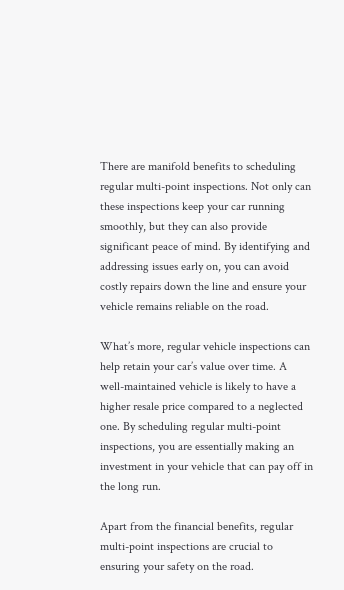There are manifold benefits to scheduling regular multi-point inspections. Not only can these inspections keep your car running smoothly, but they can also provide significant peace of mind. By identifying and addressing issues early on, you can avoid costly repairs down the line and ensure your vehicle remains reliable on the road.

What’s more, regular vehicle inspections can help retain your car’s value over time. A well-maintained vehicle is likely to have a higher resale price compared to a neglected one. By scheduling regular multi-point inspections, you are essentially making an investment in your vehicle that can pay off in the long run.

Apart from the financial benefits, regular multi-point inspections are crucial to ensuring your safety on the road.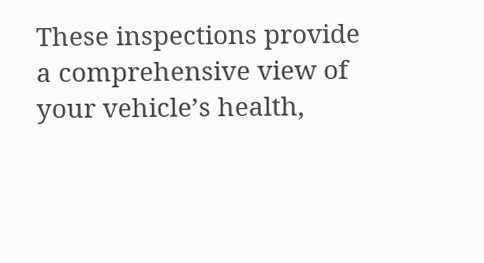These inspections provide a comprehensive view of your vehicle’s health,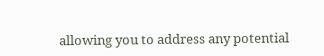allowing you to address any potential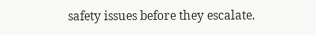safety issues before they escalate.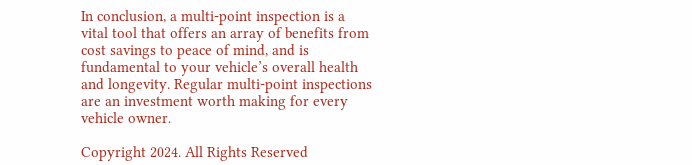In conclusion, a multi-point inspection is a vital tool that offers an array of benefits from cost savings to peace of mind, and is fundamental to your vehicle’s overall health and longevity. Regular multi-point inspections are an investment worth making for every vehicle owner.

Copyright 2024. All Rights Reserved